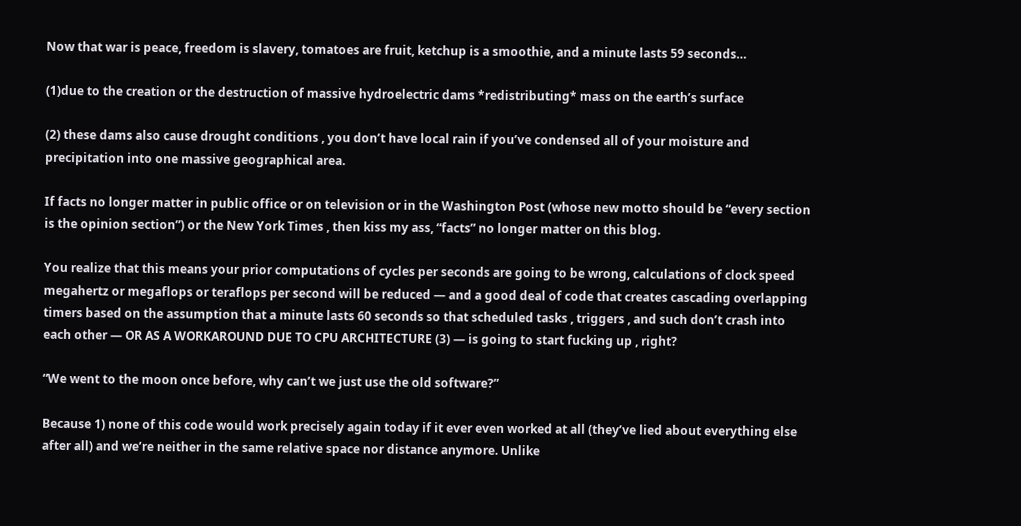Now that war is peace, freedom is slavery, tomatoes are fruit, ketchup is a smoothie, and a minute lasts 59 seconds…

(1)due to the creation or the destruction of massive hydroelectric dams *redistributing* mass on the earth’s surface

(2) these dams also cause drought conditions , you don’t have local rain if you’ve condensed all of your moisture and precipitation into one massive geographical area.

If facts no longer matter in public office or on television or in the Washington Post (whose new motto should be “every section is the opinion section”) or the New York Times , then kiss my ass, “facts” no longer matter on this blog.

You realize that this means your prior computations of cycles per seconds are going to be wrong, calculations of clock speed megahertz or megaflops or teraflops per second will be reduced — and a good deal of code that creates cascading overlapping timers based on the assumption that a minute lasts 60 seconds so that scheduled tasks , triggers , and such don’t crash into each other — OR AS A WORKAROUND DUE TO CPU ARCHITECTURE (3) — is going to start fucking up , right?

“We went to the moon once before, why can’t we just use the old software?”

Because 1) none of this code would work precisely again today if it ever even worked at all (they’ve lied about everything else after all) and we’re neither in the same relative space nor distance anymore. Unlike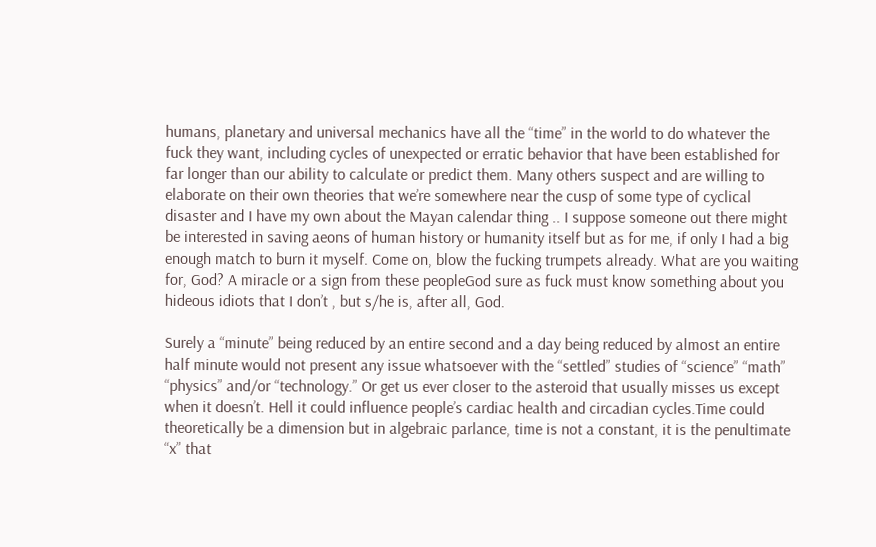humans, planetary and universal mechanics have all the “time” in the world to do whatever the fuck they want, including cycles of unexpected or erratic behavior that have been established for far longer than our ability to calculate or predict them. Many others suspect and are willing to elaborate on their own theories that we’re somewhere near the cusp of some type of cyclical disaster and I have my own about the Mayan calendar thing .. I suppose someone out there might be interested in saving aeons of human history or humanity itself but as for me, if only I had a big enough match to burn it myself. Come on, blow the fucking trumpets already. What are you waiting for, God? A miracle or a sign from these peopleGod sure as fuck must know something about you hideous idiots that I don’t , but s/he is, after all, God.

Surely a “minute” being reduced by an entire second and a day being reduced by almost an entire half minute would not present any issue whatsoever with the “settled” studies of “science” “math” “physics” and/or “technology.” Or get us ever closer to the asteroid that usually misses us except when it doesn’t. Hell it could influence people’s cardiac health and circadian cycles.Time could theoretically be a dimension but in algebraic parlance, time is not a constant, it is the penultimate “x” that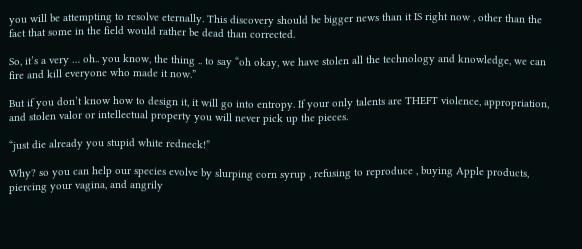you will be attempting to resolve eternally. This discovery should be bigger news than it IS right now , other than the fact that some in the field would rather be dead than corrected.

So, it’s a very … oh.. you know, the thing .. to say “oh okay, we have stolen all the technology and knowledge, we can fire and kill everyone who made it now.”

But if you don’t know how to design it, it will go into entropy. If your only talents are THEFT violence, appropriation, and stolen valor or intellectual property you will never pick up the pieces.

“just die already you stupid white redneck!”

Why? so you can help our species evolve by slurping corn syrup , refusing to reproduce , buying Apple products, piercing your vagina, and angrily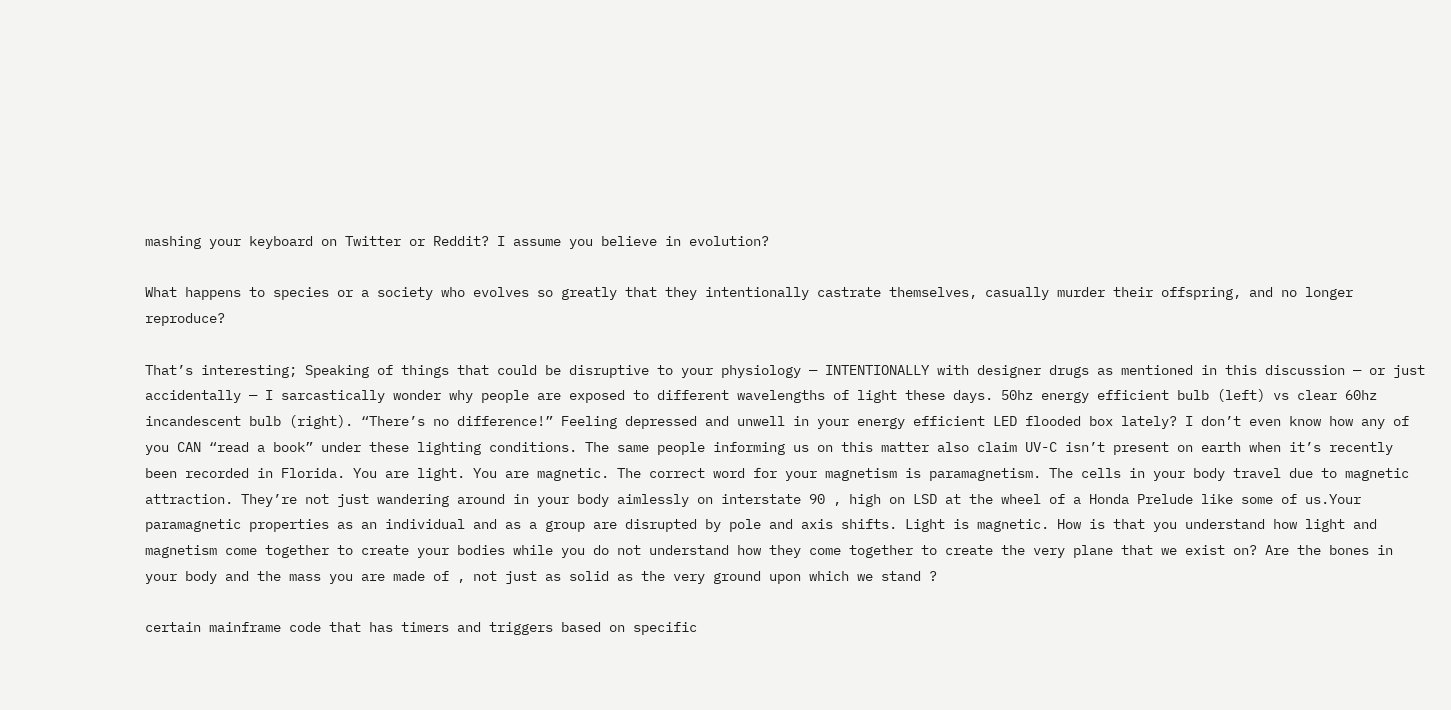mashing your keyboard on Twitter or Reddit? I assume you believe in evolution?

What happens to species or a society who evolves so greatly that they intentionally castrate themselves, casually murder their offspring, and no longer reproduce?

That’s interesting; Speaking of things that could be disruptive to your physiology — INTENTIONALLY with designer drugs as mentioned in this discussion — or just accidentally — I sarcastically wonder why people are exposed to different wavelengths of light these days. 50hz energy efficient bulb (left) vs clear 60hz incandescent bulb (right). “There’s no difference!” Feeling depressed and unwell in your energy efficient LED flooded box lately? I don’t even know how any of you CAN “read a book” under these lighting conditions. The same people informing us on this matter also claim UV-C isn’t present on earth when it’s recently been recorded in Florida. You are light. You are magnetic. The correct word for your magnetism is paramagnetism. The cells in your body travel due to magnetic attraction. They’re not just wandering around in your body aimlessly on interstate 90 , high on LSD at the wheel of a Honda Prelude like some of us.Your paramagnetic properties as an individual and as a group are disrupted by pole and axis shifts. Light is magnetic. How is that you understand how light and magnetism come together to create your bodies while you do not understand how they come together to create the very plane that we exist on? Are the bones in your body and the mass you are made of , not just as solid as the very ground upon which we stand ?

certain mainframe code that has timers and triggers based on specific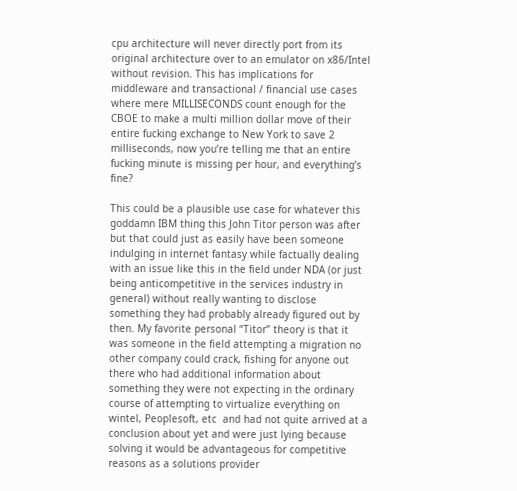cpu architecture will never directly port from its original architecture over to an emulator on x86/Intel without revision. This has implications for middleware and transactional / financial use cases where mere MILLISECONDS count enough for the CBOE to make a multi million dollar move of their entire fucking exchange to New York to save 2 milliseconds, now you’re telling me that an entire fucking minute is missing per hour, and everything’s fine?

This could be a plausible use case for whatever this goddamn IBM thing this John Titor person was after but that could just as easily have been someone indulging in internet fantasy while factually dealing with an issue like this in the field under NDA (or just being anticompetitive in the services industry in general) without really wanting to disclose something they had probably already figured out by then. My favorite personal “Titor” theory is that it was someone in the field attempting a migration no other company could crack, fishing for anyone out there who had additional information about something they were not expecting in the ordinary course of attempting to virtualize everything on wintel, Peoplesoft, etc  and had not quite arrived at a conclusion about yet and were just lying because solving it would be advantageous for competitive reasons as a solutions provider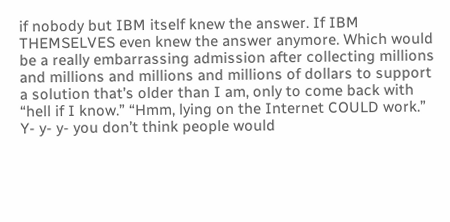if nobody but IBM itself knew the answer. If IBM THEMSELVES even knew the answer anymore. Which would be a really embarrassing admission after collecting millions and millions and millions and millions of dollars to support a solution that’s older than I am, only to come back with “hell if I know.” “Hmm, lying on the Internet COULD work.” Y- y- y- you don’t think people would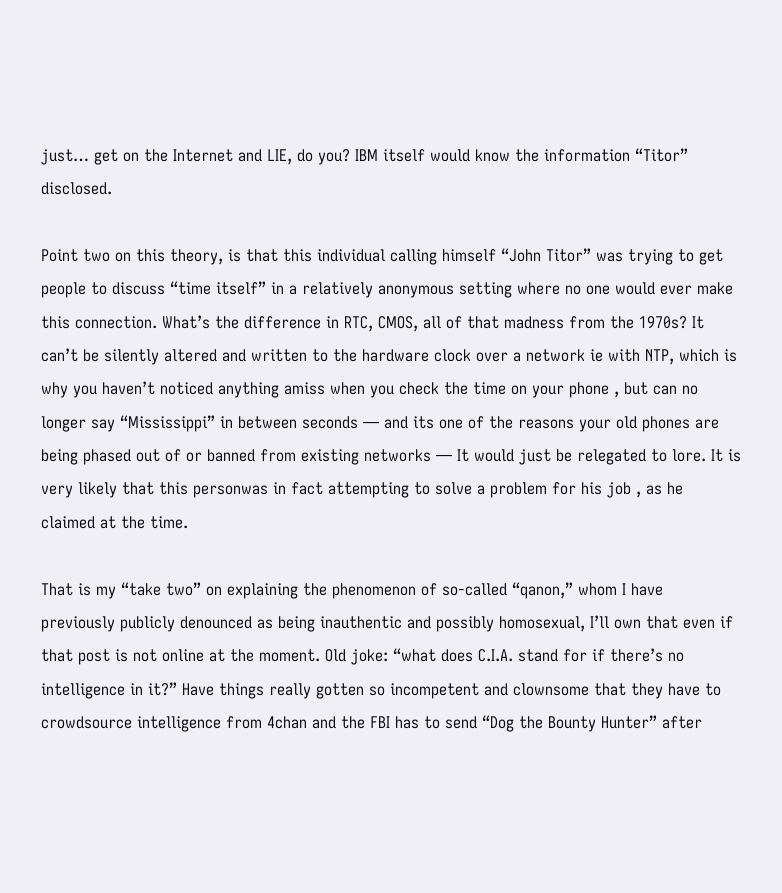just… get on the Internet and LIE, do you? IBM itself would know the information “Titor” disclosed.

Point two on this theory, is that this individual calling himself “John Titor” was trying to get people to discuss “time itself” in a relatively anonymous setting where no one would ever make this connection. What’s the difference in RTC, CMOS, all of that madness from the 1970s? It can’t be silently altered and written to the hardware clock over a network ie with NTP, which is why you haven’t noticed anything amiss when you check the time on your phone , but can no longer say “Mississippi” in between seconds — and its one of the reasons your old phones are being phased out of or banned from existing networks — It would just be relegated to lore. It is very likely that this personwas in fact attempting to solve a problem for his job , as he claimed at the time.

That is my “take two” on explaining the phenomenon of so-called “qanon,” whom I have previously publicly denounced as being inauthentic and possibly homosexual, I’ll own that even if that post is not online at the moment. Old joke: “what does C.I.A. stand for if there’s no intelligence in it?” Have things really gotten so incompetent and clownsome that they have to crowdsource intelligence from 4chan and the FBI has to send “Dog the Bounty Hunter” after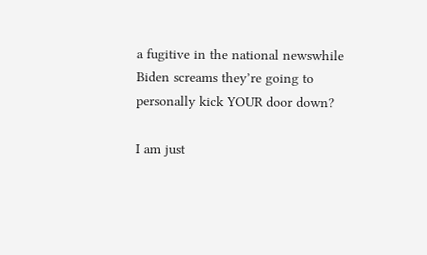a fugitive in the national newswhile Biden screams they’re going to personally kick YOUR door down?

I am just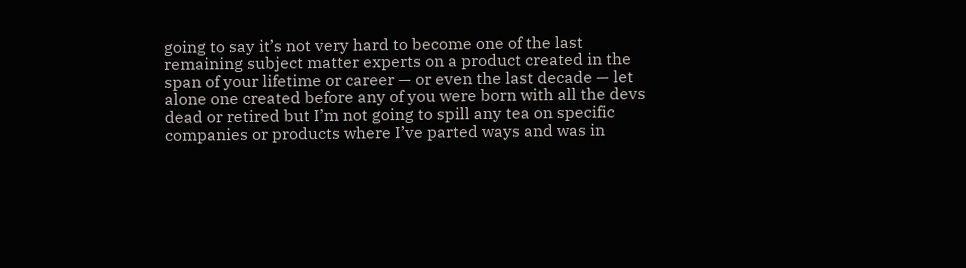going to say it’s not very hard to become one of the last remaining subject matter experts on a product created in the span of your lifetime or career — or even the last decade — let alone one created before any of you were born with all the devs dead or retired but I’m not going to spill any tea on specific companies or products where I’ve parted ways and was in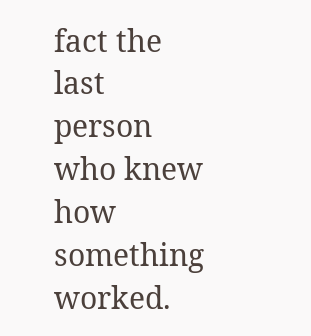fact the last person who knew how something worked.